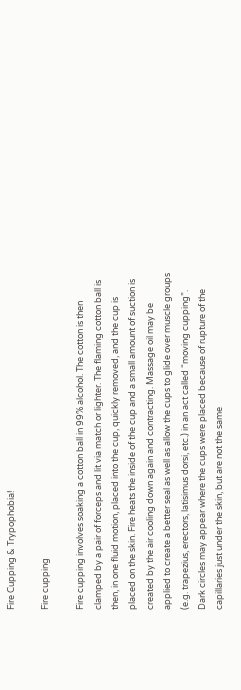Fire Cupping & Trypophobia!

Fire cupping

Fire cupping involves soaking a cotton ball in 99% alcohol. The cotton is then clamped by a pair of forceps and lit via match or lighter. The flaming cotton ball is then, in one fluid motion, placed into the cup, quickly removed, and the cup is placed on the skin. Fire heats the inside of the cup and a small amount of suction is created by the air cooling down again and contracting. Massage oil may be applied to create a better seal as well as allow the cups to glide over muscle groups (e.g. trapezius, erectors, latisimus dorsi, etc.) in an act called “moving cupping”. Dark circles may appear where the cups were placed because of rupture of the capillaries just under the skin, but are not the same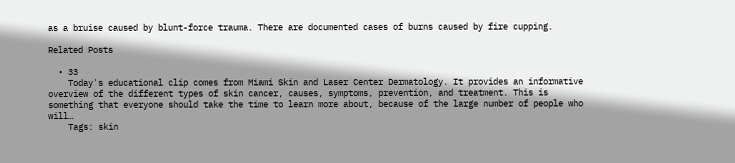as a bruise caused by blunt-force trauma. There are documented cases of burns caused by fire cupping.

Related Posts

  • 33
    Today's educational clip comes from Miami Skin and Laser Center Dermatology. It provides an informative overview of the different types of skin cancer, causes, symptoms, prevention, and treatment. This is something that everyone should take the time to learn more about, because of the large number of people who will…
    Tags: skin